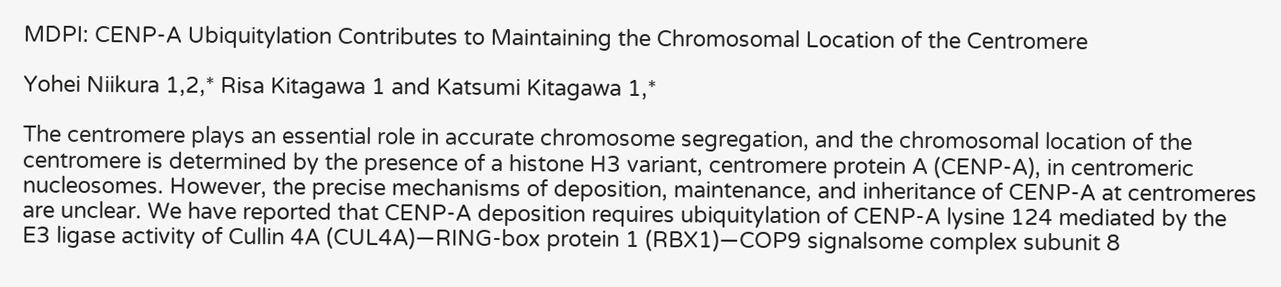MDPI: CENP-A Ubiquitylation Contributes to Maintaining the Chromosomal Location of the Centromere

Yohei Niikura 1,2,* Risa Kitagawa 1 and Katsumi Kitagawa 1,*

The centromere plays an essential role in accurate chromosome segregation, and the chromosomal location of the centromere is determined by the presence of a histone H3 variant, centromere protein A (CENP-A), in centromeric nucleosomes. However, the precise mechanisms of deposition, maintenance, and inheritance of CENP-A at centromeres are unclear. We have reported that CENP-A deposition requires ubiquitylation of CENP-A lysine 124 mediated by the E3 ligase activity of Cullin 4A (CUL4A)—RING-box protein 1 (RBX1)—COP9 signalsome complex subunit 8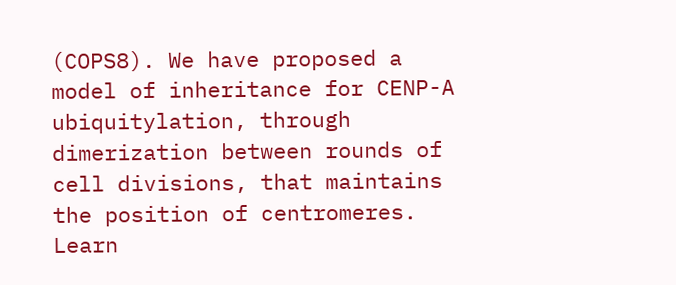(COPS8). We have proposed a model of inheritance for CENP-A ubiquitylation, through dimerization between rounds of cell divisions, that maintains the position of centromeres.
Learn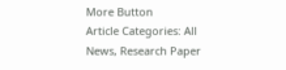More Button
Article Categories: All News, Research Paper